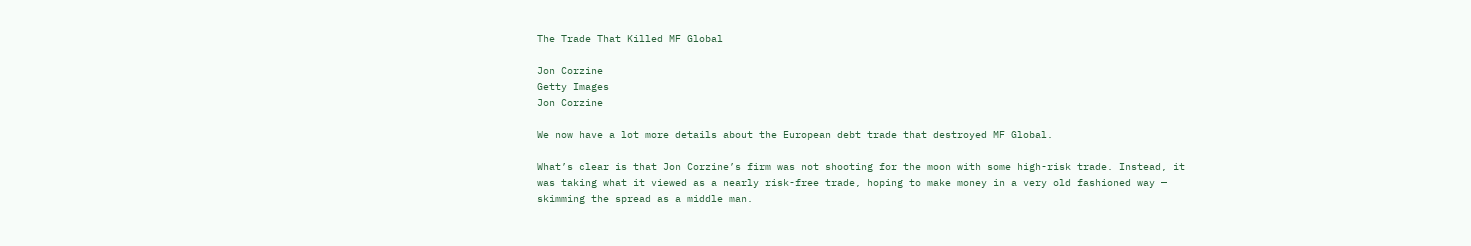The Trade That Killed MF Global

Jon Corzine
Getty Images
Jon Corzine

We now have a lot more details about the European debt trade that destroyed MF Global.

What’s clear is that Jon Corzine’s firm was not shooting for the moon with some high-risk trade. Instead, it was taking what it viewed as a nearly risk-free trade, hoping to make money in a very old fashioned way — skimming the spread as a middle man.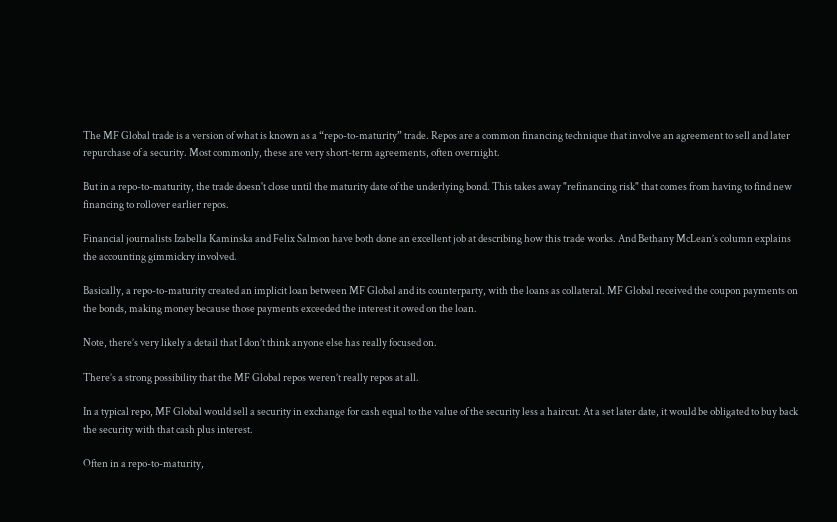The MF Global trade is a version of what is known as a “repo-to-maturity” trade. Repos are a common financing technique that involve an agreement to sell and later repurchase of a security. Most commonly, these are very short-term agreements, often overnight.

But in a repo-to-maturity, the trade doesn't close until the maturity date of the underlying bond. This takes away "refinancing risk" that comes from having to find new financing to rollover earlier repos.

Financial journalists Izabella Kaminska and Felix Salmon have both done an excellent job at describing how this trade works. And Bethany McLean’s column explains the accounting gimmickry involved.

Basically, a repo-to-maturity created an implicit loan between MF Global and its counterparty, with the loans as collateral. MF Global received the coupon payments on the bonds, making money because those payments exceeded the interest it owed on the loan.

Note, there’s very likely a detail that I don’t think anyone else has really focused on.

There’s a strong possibility that the MF Global repos weren’t really repos at all.

In a typical repo, MF Global would sell a security in exchange for cash equal to the value of the security less a haircut. At a set later date, it would be obligated to buy back the security with that cash plus interest.

Often in a repo-to-maturity,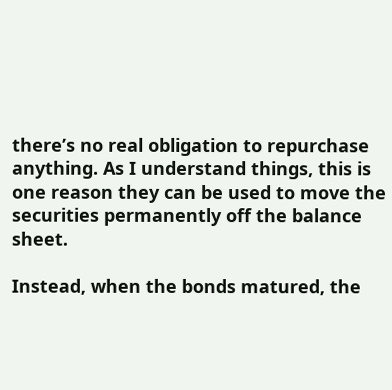there’s no real obligation to repurchase anything. As I understand things, this is one reason they can be used to move the securities permanently off the balance sheet.

Instead, when the bonds matured, the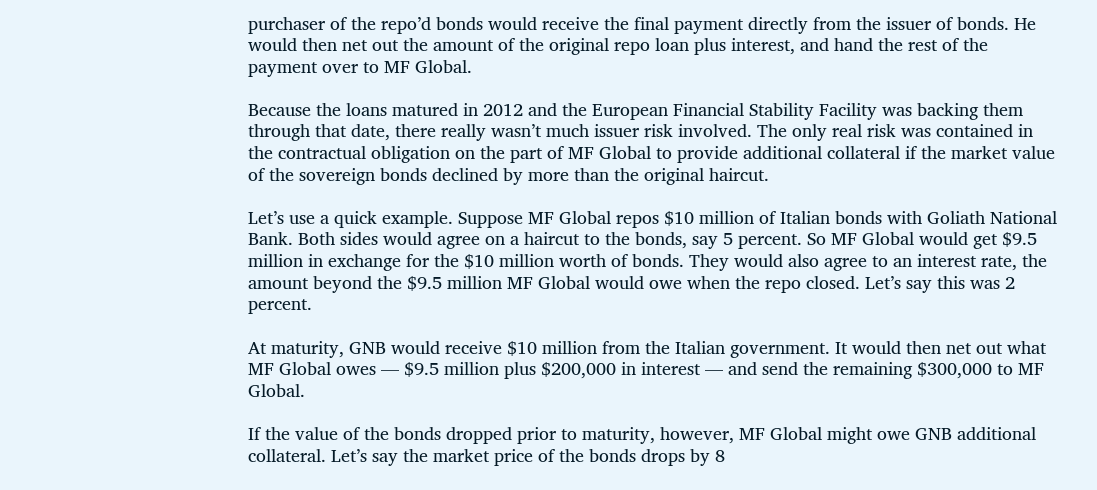purchaser of the repo’d bonds would receive the final payment directly from the issuer of bonds. He would then net out the amount of the original repo loan plus interest, and hand the rest of the payment over to MF Global.

Because the loans matured in 2012 and the European Financial Stability Facility was backing them through that date, there really wasn’t much issuer risk involved. The only real risk was contained in the contractual obligation on the part of MF Global to provide additional collateral if the market value of the sovereign bonds declined by more than the original haircut.

Let’s use a quick example. Suppose MF Global repos $10 million of Italian bonds with Goliath National Bank. Both sides would agree on a haircut to the bonds, say 5 percent. So MF Global would get $9.5 million in exchange for the $10 million worth of bonds. They would also agree to an interest rate, the amount beyond the $9.5 million MF Global would owe when the repo closed. Let’s say this was 2 percent.

At maturity, GNB would receive $10 million from the Italian government. It would then net out what MF Global owes — $9.5 million plus $200,000 in interest — and send the remaining $300,000 to MF Global.

If the value of the bonds dropped prior to maturity, however, MF Global might owe GNB additional collateral. Let’s say the market price of the bonds drops by 8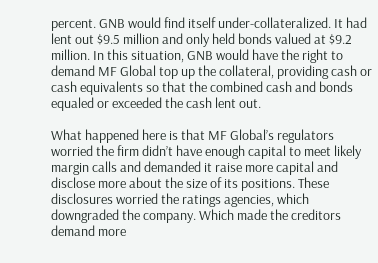percent. GNB would find itself under-collateralized. It had lent out $9.5 million and only held bonds valued at $9.2 million. In this situation, GNB would have the right to demand MF Global top up the collateral, providing cash or cash equivalents so that the combined cash and bonds equaled or exceeded the cash lent out.

What happened here is that MF Global’s regulators worried the firm didn’t have enough capital to meet likely margin calls and demanded it raise more capital and disclose more about the size of its positions. These disclosures worried the ratings agencies, which downgraded the company. Which made the creditors demand more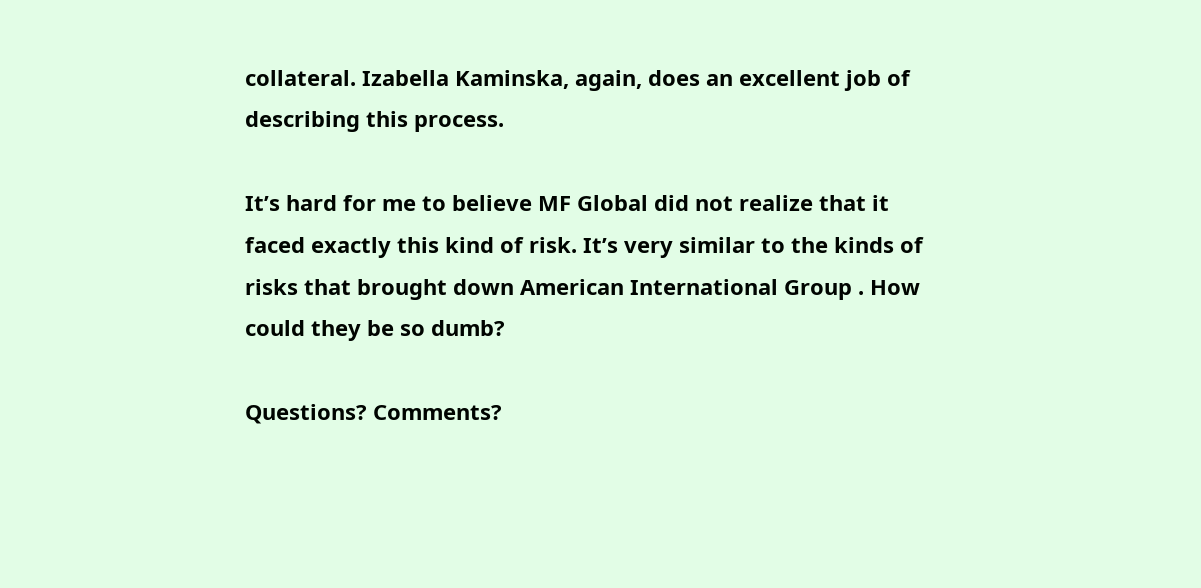collateral. Izabella Kaminska, again, does an excellent job of describing this process.

It’s hard for me to believe MF Global did not realize that it faced exactly this kind of risk. It’s very similar to the kinds of risks that brought down American International Group . How could they be so dumb?

Questions? Comments?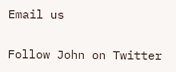Email us

Follow John on Twitter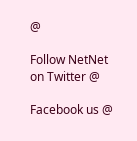@

Follow NetNet on Twitter @

Facebook us @